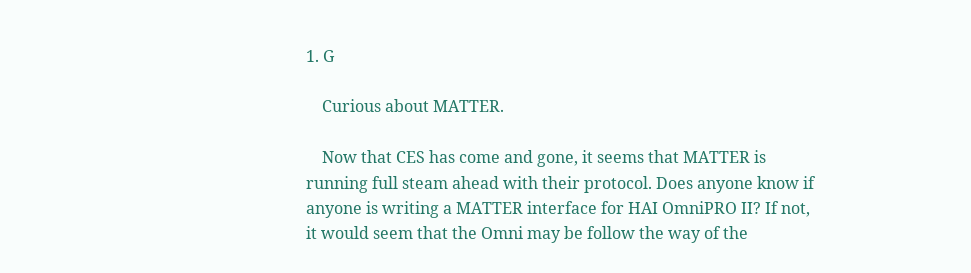1. G

    Curious about MATTER.

    Now that CES has come and gone, it seems that MATTER is running full steam ahead with their protocol. Does anyone know if anyone is writing a MATTER interface for HAI OmniPRO II? If not, it would seem that the Omni may be follow the way of the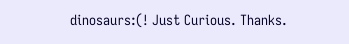dinosaurs:(! Just Curious. Thanks.